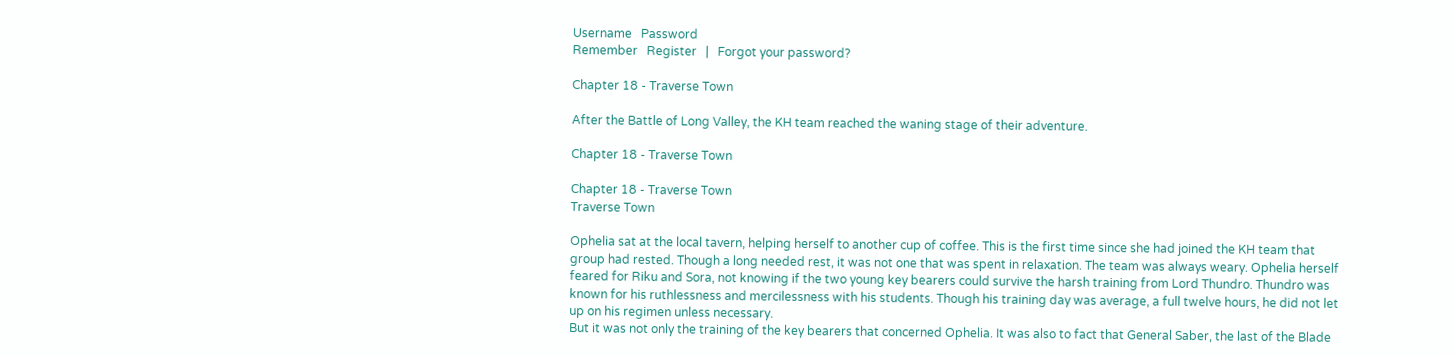Username   Password
Remember   Register   |   Forgot your password?

Chapter 18 - Traverse Town

After the Battle of Long Valley, the KH team reached the waning stage of their adventure.

Chapter 18 - Traverse Town

Chapter 18 - Traverse Town
Traverse Town

Ophelia sat at the local tavern, helping herself to another cup of coffee. This is the first time since she had joined the KH team that group had rested. Though a long needed rest, it was not one that was spent in relaxation. The team was always weary. Ophelia herself feared for Riku and Sora, not knowing if the two young key bearers could survive the harsh training from Lord Thundro. Thundro was known for his ruthlessness and mercilessness with his students. Though his training day was average, a full twelve hours, he did not let up on his regimen unless necessary.
But it was not only the training of the key bearers that concerned Ophelia. It was also to fact that General Saber, the last of the Blade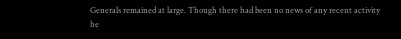Generals remained at large. Though there had been no news of any recent activity he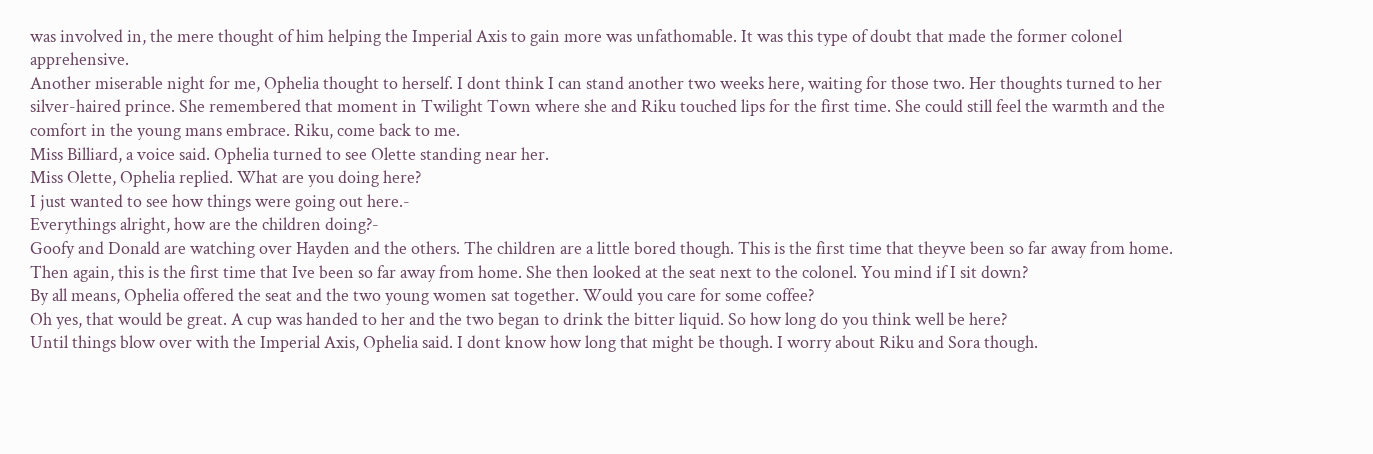was involved in, the mere thought of him helping the Imperial Axis to gain more was unfathomable. It was this type of doubt that made the former colonel apprehensive.
Another miserable night for me, Ophelia thought to herself. I dont think I can stand another two weeks here, waiting for those two. Her thoughts turned to her silver-haired prince. She remembered that moment in Twilight Town where she and Riku touched lips for the first time. She could still feel the warmth and the comfort in the young mans embrace. Riku, come back to me.
Miss Billiard, a voice said. Ophelia turned to see Olette standing near her.
Miss Olette, Ophelia replied. What are you doing here?
I just wanted to see how things were going out here.-
Everythings alright, how are the children doing?-
Goofy and Donald are watching over Hayden and the others. The children are a little bored though. This is the first time that theyve been so far away from home. Then again, this is the first time that Ive been so far away from home. She then looked at the seat next to the colonel. You mind if I sit down?
By all means, Ophelia offered the seat and the two young women sat together. Would you care for some coffee?
Oh yes, that would be great. A cup was handed to her and the two began to drink the bitter liquid. So how long do you think well be here?
Until things blow over with the Imperial Axis, Ophelia said. I dont know how long that might be though. I worry about Riku and Sora though.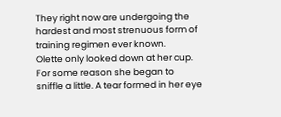They right now are undergoing the hardest and most strenuous form of training regimen ever known.
Olette only looked down at her cup. For some reason she began to sniffle a little. A tear formed in her eye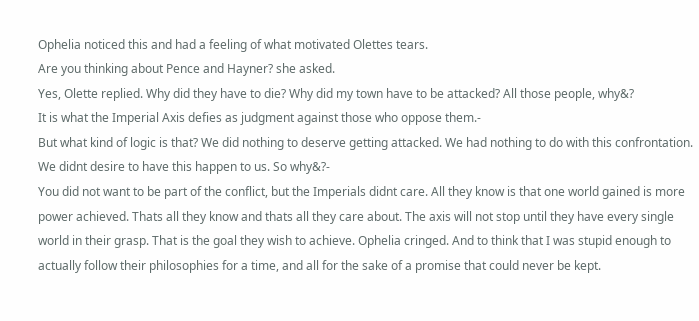Ophelia noticed this and had a feeling of what motivated Olettes tears.
Are you thinking about Pence and Hayner? she asked.
Yes, Olette replied. Why did they have to die? Why did my town have to be attacked? All those people, why&?
It is what the Imperial Axis defies as judgment against those who oppose them.-
But what kind of logic is that? We did nothing to deserve getting attacked. We had nothing to do with this confrontation. We didnt desire to have this happen to us. So why&?-
You did not want to be part of the conflict, but the Imperials didnt care. All they know is that one world gained is more power achieved. Thats all they know and thats all they care about. The axis will not stop until they have every single world in their grasp. That is the goal they wish to achieve. Ophelia cringed. And to think that I was stupid enough to actually follow their philosophies for a time, and all for the sake of a promise that could never be kept.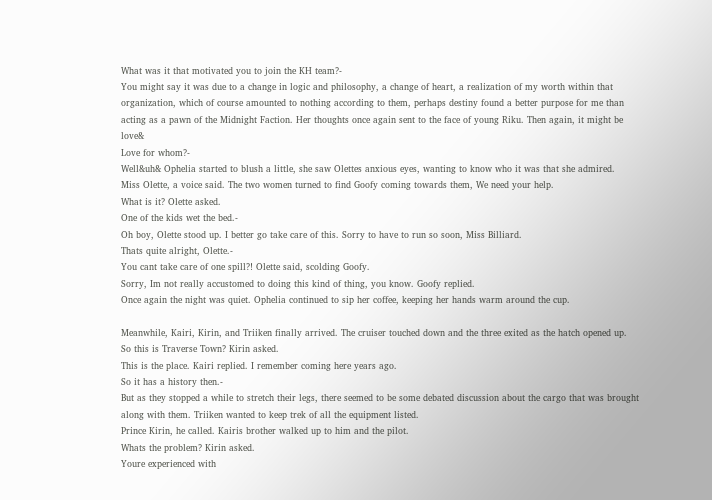What was it that motivated you to join the KH team?-
You might say it was due to a change in logic and philosophy, a change of heart, a realization of my worth within that organization, which of course amounted to nothing according to them, perhaps destiny found a better purpose for me than acting as a pawn of the Midnight Faction. Her thoughts once again sent to the face of young Riku. Then again, it might be love&
Love for whom?-
Well&uh& Ophelia started to blush a little, she saw Olettes anxious eyes, wanting to know who it was that she admired.
Miss Olette, a voice said. The two women turned to find Goofy coming towards them, We need your help.
What is it? Olette asked.
One of the kids wet the bed.-
Oh boy, Olette stood up. I better go take care of this. Sorry to have to run so soon, Miss Billiard.
Thats quite alright, Olette.-
You cant take care of one spill?! Olette said, scolding Goofy.
Sorry, Im not really accustomed to doing this kind of thing, you know. Goofy replied.
Once again the night was quiet. Ophelia continued to sip her coffee, keeping her hands warm around the cup.

Meanwhile, Kairi, Kirin, and Triiken finally arrived. The cruiser touched down and the three exited as the hatch opened up.
So this is Traverse Town? Kirin asked.
This is the place. Kairi replied. I remember coming here years ago.
So it has a history then.-
But as they stopped a while to stretch their legs, there seemed to be some debated discussion about the cargo that was brought along with them. Triiken wanted to keep trek of all the equipment listed.
Prince Kirin, he called. Kairis brother walked up to him and the pilot.
Whats the problem? Kirin asked.
Youre experienced with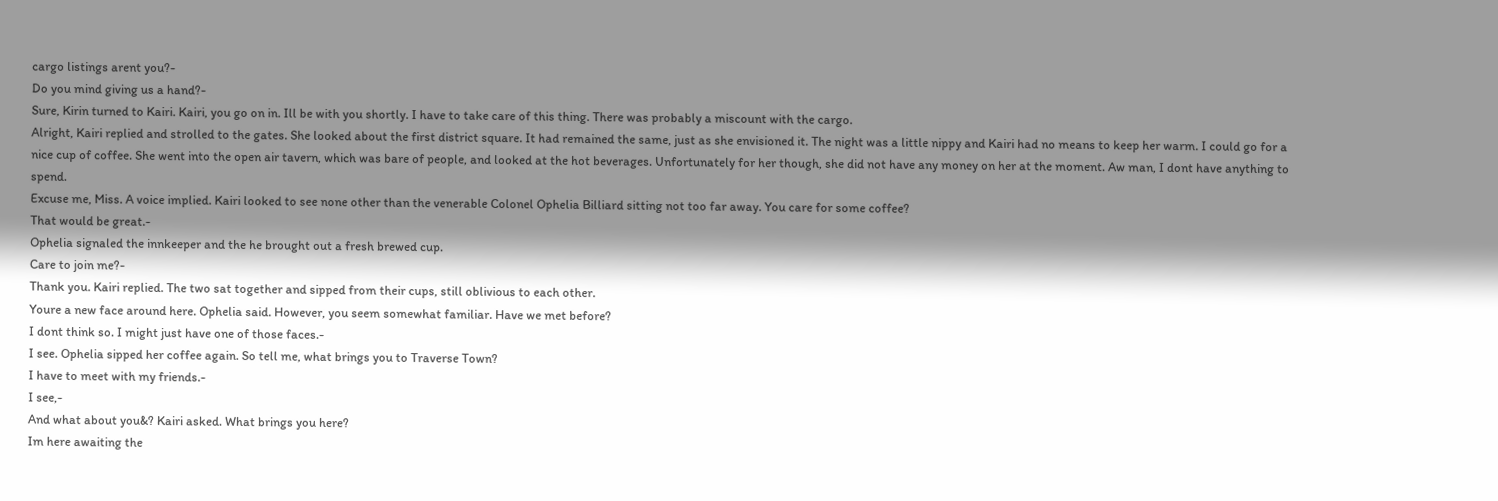cargo listings arent you?-
Do you mind giving us a hand?-
Sure, Kirin turned to Kairi. Kairi, you go on in. Ill be with you shortly. I have to take care of this thing. There was probably a miscount with the cargo.
Alright, Kairi replied and strolled to the gates. She looked about the first district square. It had remained the same, just as she envisioned it. The night was a little nippy and Kairi had no means to keep her warm. I could go for a nice cup of coffee. She went into the open air tavern, which was bare of people, and looked at the hot beverages. Unfortunately for her though, she did not have any money on her at the moment. Aw man, I dont have anything to spend.
Excuse me, Miss. A voice implied. Kairi looked to see none other than the venerable Colonel Ophelia Billiard sitting not too far away. You care for some coffee?
That would be great.-
Ophelia signaled the innkeeper and the he brought out a fresh brewed cup.
Care to join me?-
Thank you. Kairi replied. The two sat together and sipped from their cups, still oblivious to each other.
Youre a new face around here. Ophelia said. However, you seem somewhat familiar. Have we met before?
I dont think so. I might just have one of those faces.-
I see. Ophelia sipped her coffee again. So tell me, what brings you to Traverse Town?
I have to meet with my friends.-
I see,-
And what about you&? Kairi asked. What brings you here?
Im here awaiting the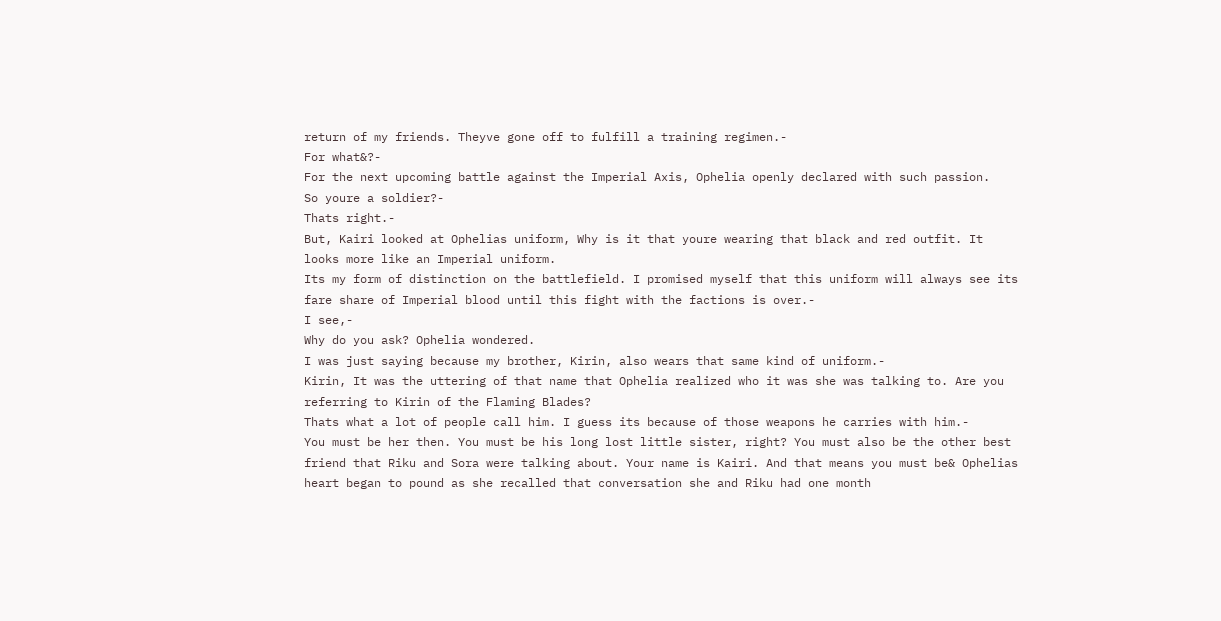return of my friends. Theyve gone off to fulfill a training regimen.-
For what&?-
For the next upcoming battle against the Imperial Axis, Ophelia openly declared with such passion.
So youre a soldier?-
Thats right.-
But, Kairi looked at Ophelias uniform, Why is it that youre wearing that black and red outfit. It looks more like an Imperial uniform.
Its my form of distinction on the battlefield. I promised myself that this uniform will always see its fare share of Imperial blood until this fight with the factions is over.-
I see,-
Why do you ask? Ophelia wondered.
I was just saying because my brother, Kirin, also wears that same kind of uniform.-
Kirin, It was the uttering of that name that Ophelia realized who it was she was talking to. Are you referring to Kirin of the Flaming Blades?
Thats what a lot of people call him. I guess its because of those weapons he carries with him.-
You must be her then. You must be his long lost little sister, right? You must also be the other best friend that Riku and Sora were talking about. Your name is Kairi. And that means you must be& Ophelias heart began to pound as she recalled that conversation she and Riku had one month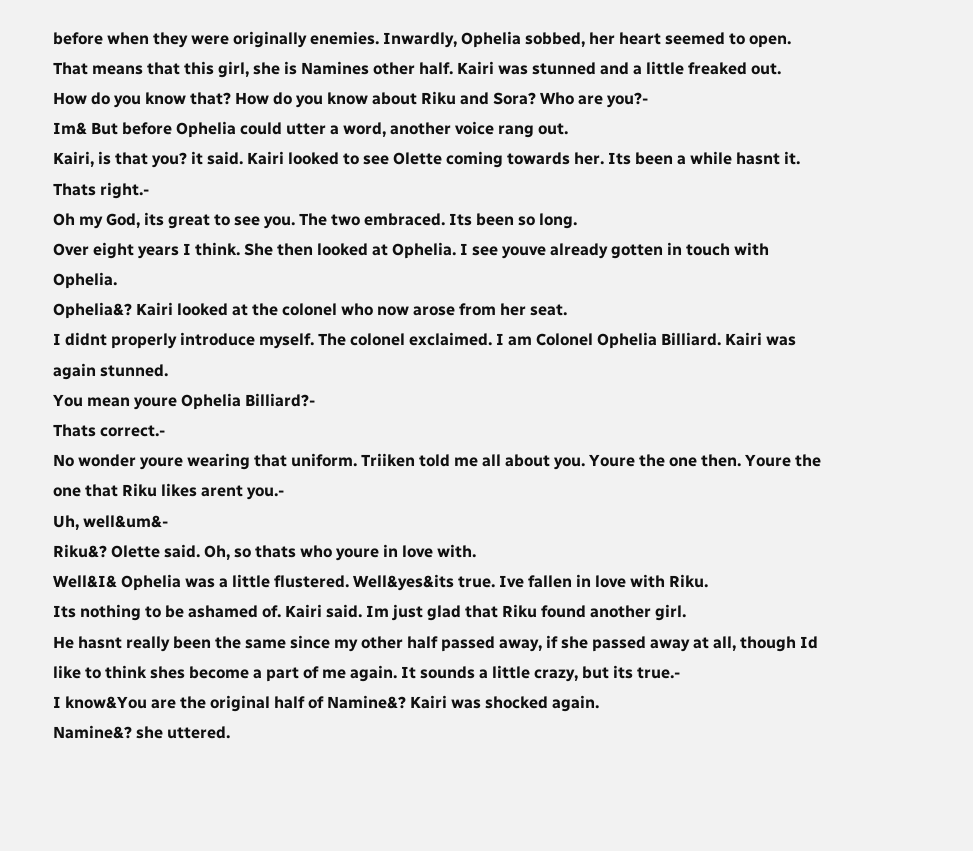before when they were originally enemies. Inwardly, Ophelia sobbed, her heart seemed to open. That means that this girl, she is Namines other half. Kairi was stunned and a little freaked out.
How do you know that? How do you know about Riku and Sora? Who are you?-
Im& But before Ophelia could utter a word, another voice rang out.
Kairi, is that you? it said. Kairi looked to see Olette coming towards her. Its been a while hasnt it.
Thats right.-
Oh my God, its great to see you. The two embraced. Its been so long.
Over eight years I think. She then looked at Ophelia. I see youve already gotten in touch with Ophelia.
Ophelia&? Kairi looked at the colonel who now arose from her seat.
I didnt properly introduce myself. The colonel exclaimed. I am Colonel Ophelia Billiard. Kairi was again stunned.
You mean youre Ophelia Billiard?-
Thats correct.-
No wonder youre wearing that uniform. Triiken told me all about you. Youre the one then. Youre the one that Riku likes arent you.-
Uh, well&um&-
Riku&? Olette said. Oh, so thats who youre in love with.
Well&I& Ophelia was a little flustered. Well&yes&its true. Ive fallen in love with Riku.
Its nothing to be ashamed of. Kairi said. Im just glad that Riku found another girl.
He hasnt really been the same since my other half passed away, if she passed away at all, though Id like to think shes become a part of me again. It sounds a little crazy, but its true.-
I know&You are the original half of Namine&? Kairi was shocked again.
Namine&? she uttered.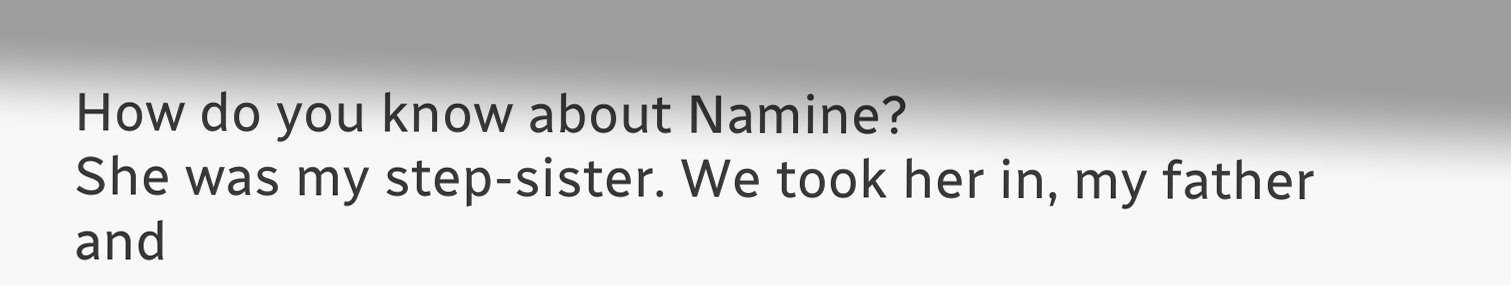How do you know about Namine?
She was my step-sister. We took her in, my father and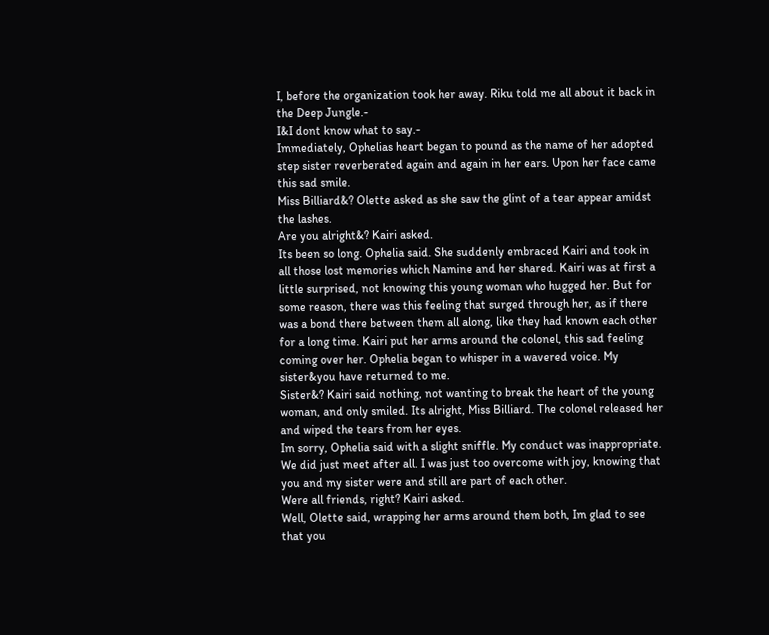I, before the organization took her away. Riku told me all about it back in the Deep Jungle.-
I&I dont know what to say.-
Immediately, Ophelias heart began to pound as the name of her adopted step sister reverberated again and again in her ears. Upon her face came this sad smile.
Miss Billiard&? Olette asked as she saw the glint of a tear appear amidst the lashes.
Are you alright&? Kairi asked.
Its been so long. Ophelia said. She suddenly embraced Kairi and took in all those lost memories which Namine and her shared. Kairi was at first a little surprised, not knowing this young woman who hugged her. But for some reason, there was this feeling that surged through her, as if there was a bond there between them all along, like they had known each other for a long time. Kairi put her arms around the colonel, this sad feeling coming over her. Ophelia began to whisper in a wavered voice. My sister&you have returned to me.
Sister&? Kairi said nothing, not wanting to break the heart of the young woman, and only smiled. Its alright, Miss Billiard. The colonel released her and wiped the tears from her eyes.
Im sorry, Ophelia said with a slight sniffle. My conduct was inappropriate. We did just meet after all. I was just too overcome with joy, knowing that you and my sister were and still are part of each other.
Were all friends, right? Kairi asked.
Well, Olette said, wrapping her arms around them both, Im glad to see that you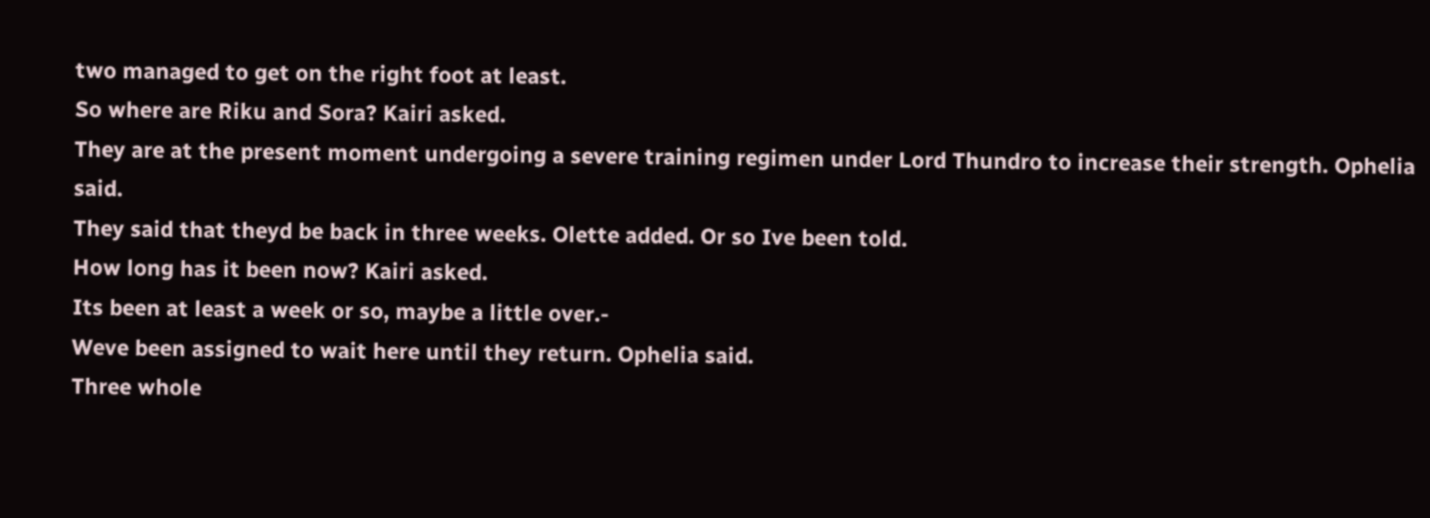two managed to get on the right foot at least.
So where are Riku and Sora? Kairi asked.
They are at the present moment undergoing a severe training regimen under Lord Thundro to increase their strength. Ophelia said.
They said that theyd be back in three weeks. Olette added. Or so Ive been told.
How long has it been now? Kairi asked.
Its been at least a week or so, maybe a little over.-
Weve been assigned to wait here until they return. Ophelia said.
Three whole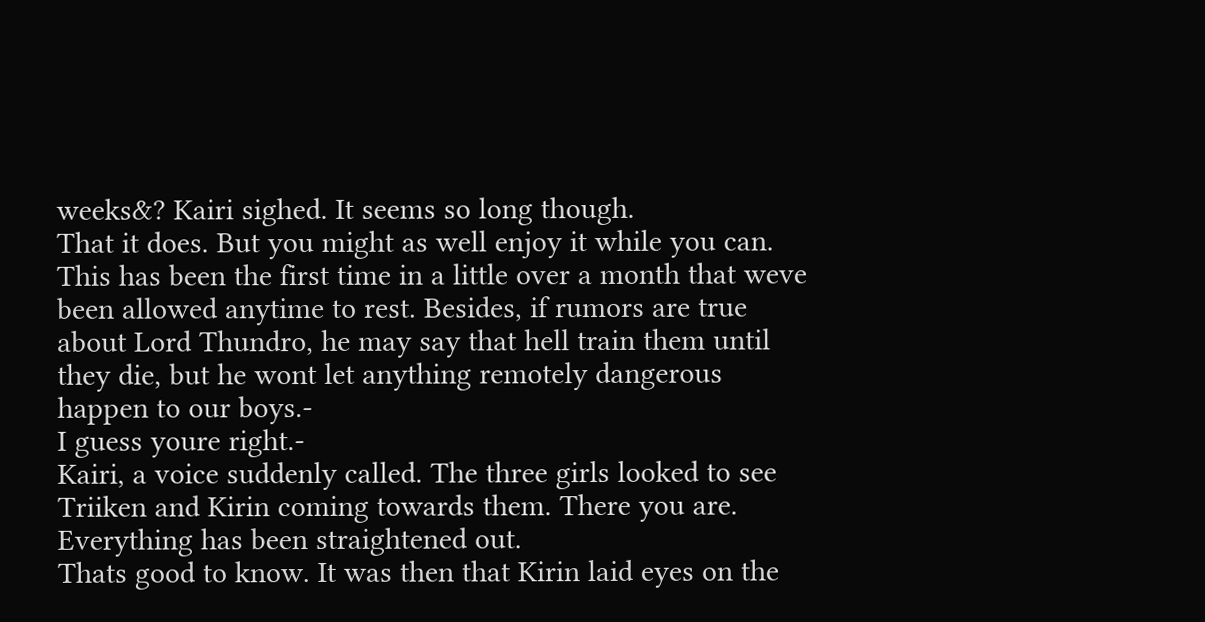weeks&? Kairi sighed. It seems so long though.
That it does. But you might as well enjoy it while you can. This has been the first time in a little over a month that weve been allowed anytime to rest. Besides, if rumors are true about Lord Thundro, he may say that hell train them until they die, but he wont let anything remotely dangerous happen to our boys.-
I guess youre right.-
Kairi, a voice suddenly called. The three girls looked to see Triiken and Kirin coming towards them. There you are. Everything has been straightened out.
Thats good to know. It was then that Kirin laid eyes on the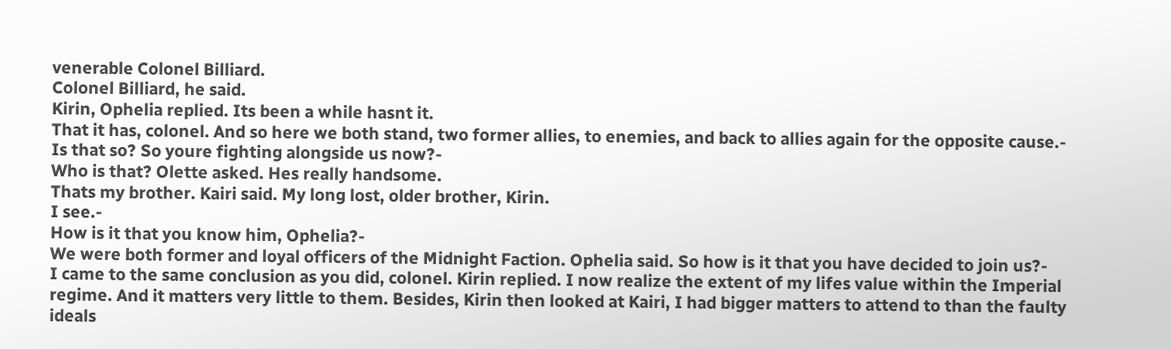venerable Colonel Billiard.
Colonel Billiard, he said.
Kirin, Ophelia replied. Its been a while hasnt it.
That it has, colonel. And so here we both stand, two former allies, to enemies, and back to allies again for the opposite cause.-
Is that so? So youre fighting alongside us now?-
Who is that? Olette asked. Hes really handsome.
Thats my brother. Kairi said. My long lost, older brother, Kirin.
I see.-
How is it that you know him, Ophelia?-
We were both former and loyal officers of the Midnight Faction. Ophelia said. So how is it that you have decided to join us?-
I came to the same conclusion as you did, colonel. Kirin replied. I now realize the extent of my lifes value within the Imperial regime. And it matters very little to them. Besides, Kirin then looked at Kairi, I had bigger matters to attend to than the faulty ideals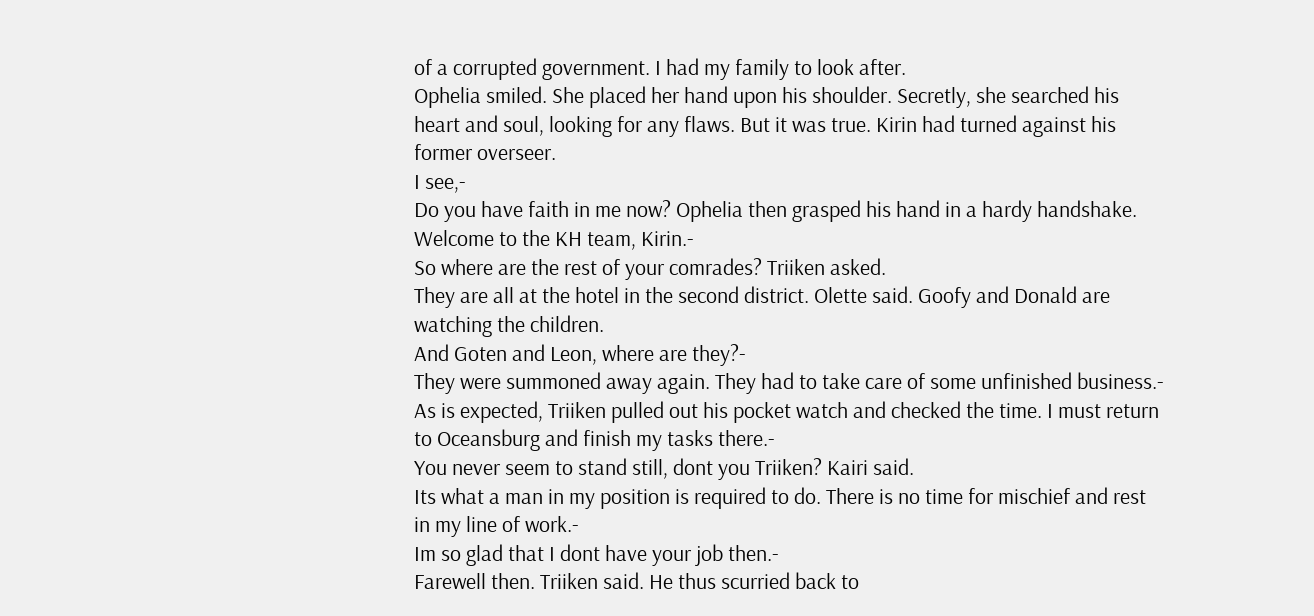of a corrupted government. I had my family to look after.
Ophelia smiled. She placed her hand upon his shoulder. Secretly, she searched his heart and soul, looking for any flaws. But it was true. Kirin had turned against his former overseer.
I see,-
Do you have faith in me now? Ophelia then grasped his hand in a hardy handshake.
Welcome to the KH team, Kirin.-
So where are the rest of your comrades? Triiken asked.
They are all at the hotel in the second district. Olette said. Goofy and Donald are watching the children.
And Goten and Leon, where are they?-
They were summoned away again. They had to take care of some unfinished business.-
As is expected, Triiken pulled out his pocket watch and checked the time. I must return to Oceansburg and finish my tasks there.-
You never seem to stand still, dont you Triiken? Kairi said.
Its what a man in my position is required to do. There is no time for mischief and rest in my line of work.-
Im so glad that I dont have your job then.-
Farewell then. Triiken said. He thus scurried back to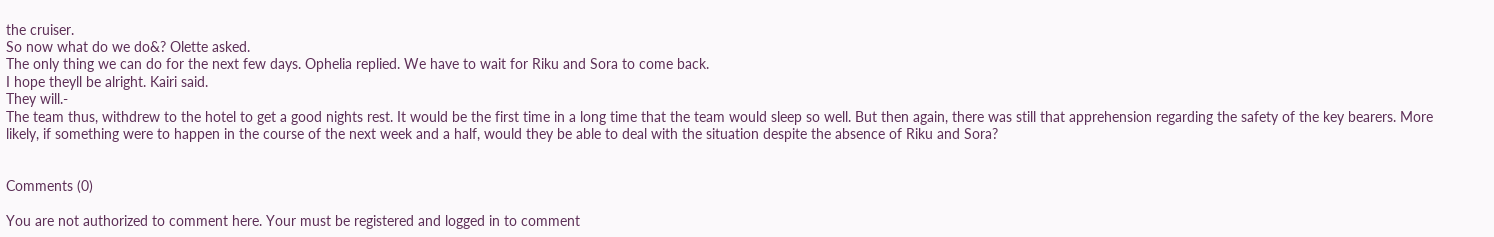the cruiser.
So now what do we do&? Olette asked.
The only thing we can do for the next few days. Ophelia replied. We have to wait for Riku and Sora to come back.
I hope theyll be alright. Kairi said.
They will.-
The team thus, withdrew to the hotel to get a good nights rest. It would be the first time in a long time that the team would sleep so well. But then again, there was still that apprehension regarding the safety of the key bearers. More likely, if something were to happen in the course of the next week and a half, would they be able to deal with the situation despite the absence of Riku and Sora?


Comments (0)

You are not authorized to comment here. Your must be registered and logged in to comment